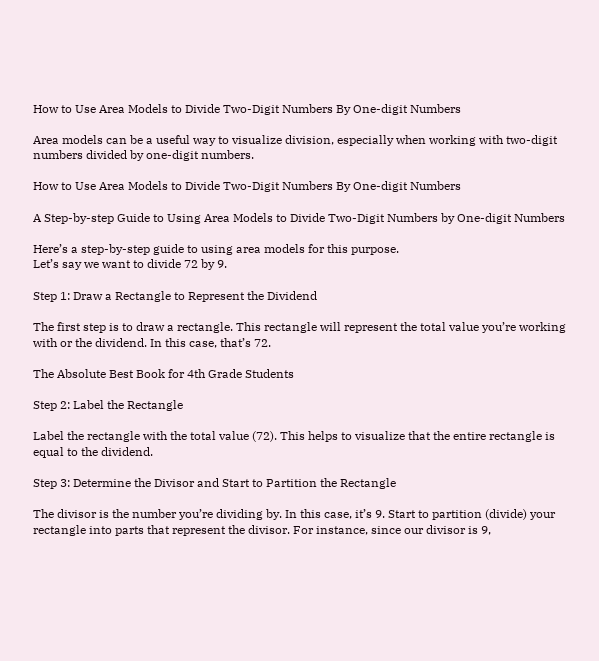How to Use Area Models to Divide Two-Digit Numbers By One-digit Numbers

Area models can be a useful way to visualize division, especially when working with two-digit numbers divided by one-digit numbers.

How to Use Area Models to Divide Two-Digit Numbers By One-digit Numbers

A Step-by-step Guide to Using Area Models to Divide Two-Digit Numbers by One-digit Numbers

Here’s a step-by-step guide to using area models for this purpose.
Let’s say we want to divide 72 by 9.

Step 1: Draw a Rectangle to Represent the Dividend

The first step is to draw a rectangle. This rectangle will represent the total value you’re working with or the dividend. In this case, that’s 72.

The Absolute Best Book for 4th Grade Students

Step 2: Label the Rectangle

Label the rectangle with the total value (72). This helps to visualize that the entire rectangle is equal to the dividend.

Step 3: Determine the Divisor and Start to Partition the Rectangle

The divisor is the number you’re dividing by. In this case, it’s 9. Start to partition (divide) your rectangle into parts that represent the divisor. For instance, since our divisor is 9,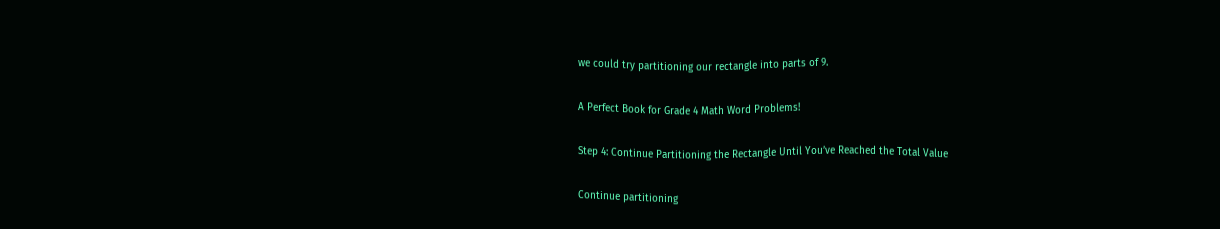we could try partitioning our rectangle into parts of 9.

A Perfect Book for Grade 4 Math Word Problems!

Step 4: Continue Partitioning the Rectangle Until You’ve Reached the Total Value

Continue partitioning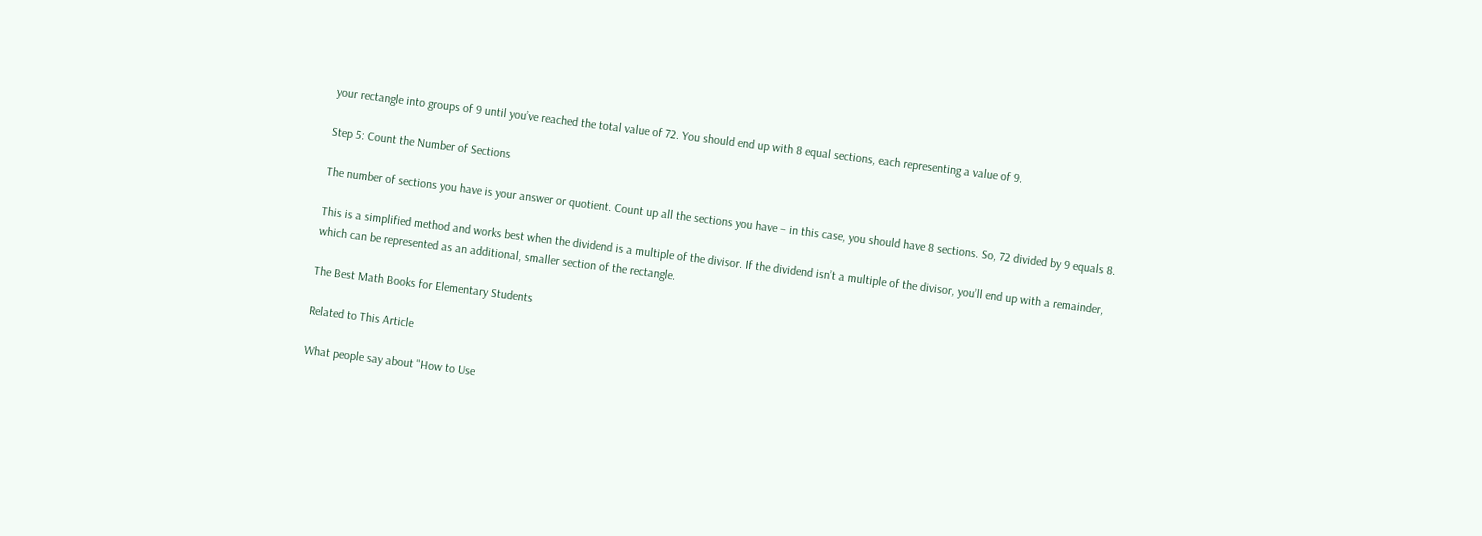your rectangle into groups of 9 until you’ve reached the total value of 72. You should end up with 8 equal sections, each representing a value of 9.

Step 5: Count the Number of Sections

The number of sections you have is your answer or quotient. Count up all the sections you have – in this case, you should have 8 sections. So, 72 divided by 9 equals 8.

This is a simplified method and works best when the dividend is a multiple of the divisor. If the dividend isn’t a multiple of the divisor, you’ll end up with a remainder, which can be represented as an additional, smaller section of the rectangle.

The Best Math Books for Elementary Students

Related to This Article

What people say about "How to Use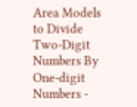Area Models to Divide Two-Digit Numbers By One-digit Numbers -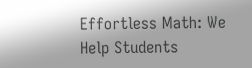Effortless Math: We Help Students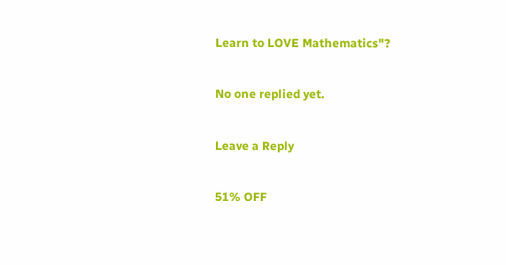Learn to LOVE Mathematics"?

No one replied yet.

Leave a Reply

51% OFF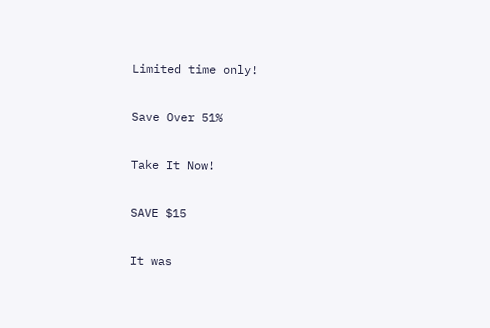Limited time only!

Save Over 51%

Take It Now!

SAVE $15

It was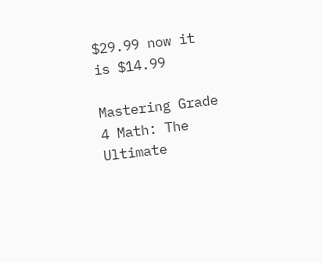$29.99 now it is $14.99

Mastering Grade 4 Math: The Ultimate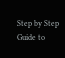Step by Step Guide to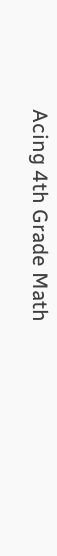Acing 4th Grade Math